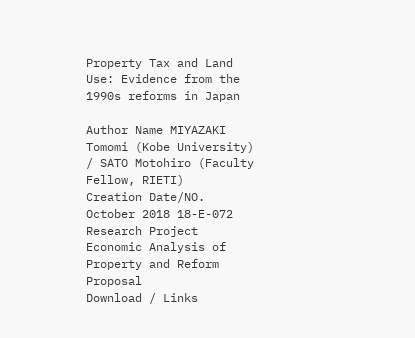Property Tax and Land Use: Evidence from the 1990s reforms in Japan

Author Name MIYAZAKI Tomomi (Kobe University) / SATO Motohiro (Faculty Fellow, RIETI)
Creation Date/NO. October 2018 18-E-072
Research Project Economic Analysis of Property and Reform Proposal
Download / Links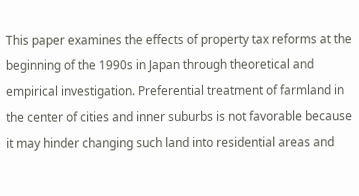This paper examines the effects of property tax reforms at the beginning of the 1990s in Japan through theoretical and empirical investigation. Preferential treatment of farmland in the center of cities and inner suburbs is not favorable because it may hinder changing such land into residential areas and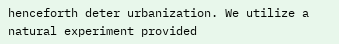henceforth deter urbanization. We utilize a natural experiment provided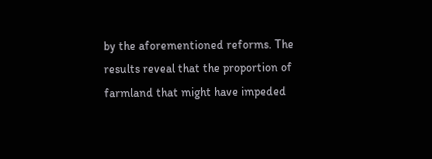by the aforementioned reforms. The results reveal that the proportion of farmland that might have impeded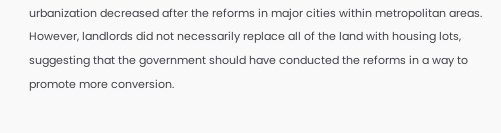urbanization decreased after the reforms in major cities within metropolitan areas. However, landlords did not necessarily replace all of the land with housing lots, suggesting that the government should have conducted the reforms in a way to promote more conversion.